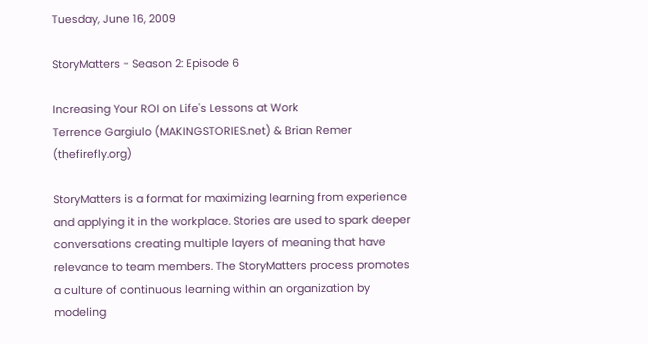Tuesday, June 16, 2009

StoryMatters - Season 2: Episode 6

Increasing Your ROI on Life's Lessons at Work
Terrence Gargiulo (MAKINGSTORIES.net) & Brian Remer (thefirefly.org)

StoryMatters is a format for maximizing learning from experience and applying it in the workplace. Stories are used to spark deeper conversations creating multiple layers of meaning that have relevance to team members. The StoryMatters process promotes a culture of continuous learning within an organization by modeling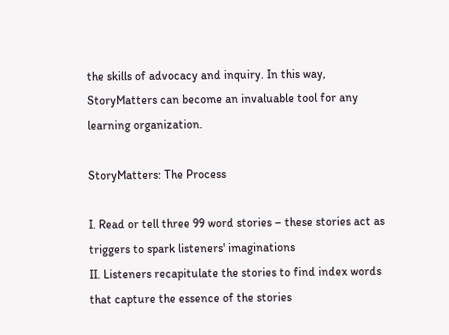the skills of advocacy and inquiry. In this way, StoryMatters can become an invaluable tool for any learning organization.

StoryMatters: The Process

I. Read or tell three 99 word stories – these stories act as triggers to spark listeners' imaginations
II. Listeners recapitulate the stories to find index words that capture the essence of the stories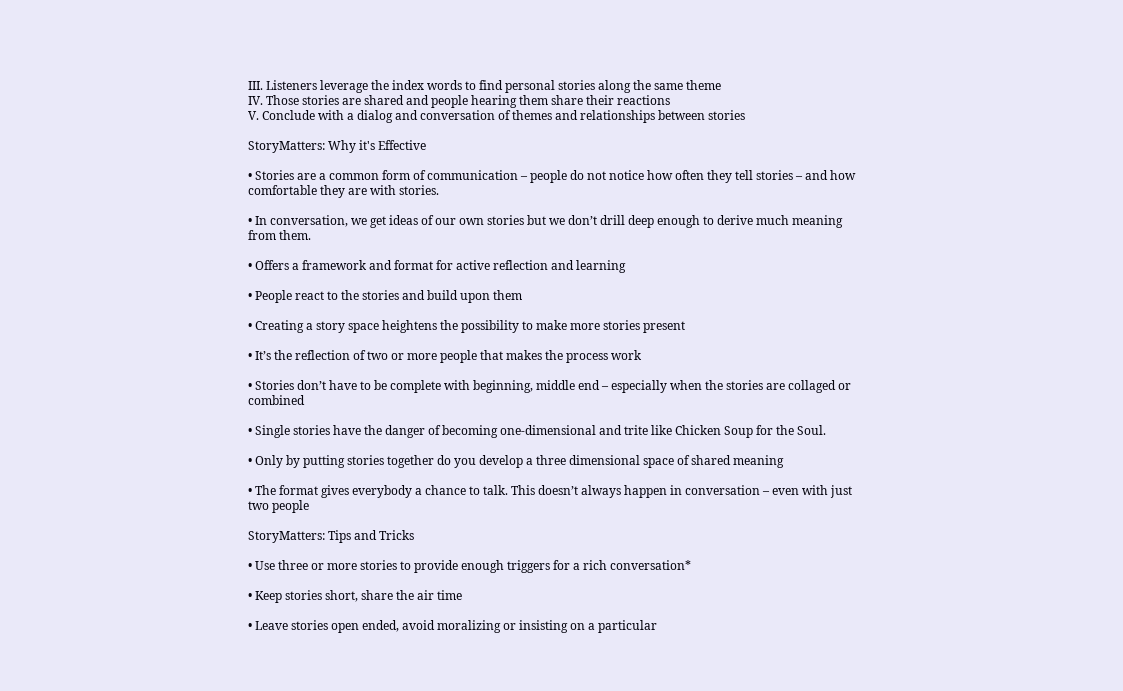III. Listeners leverage the index words to find personal stories along the same theme
IV. Those stories are shared and people hearing them share their reactions
V. Conclude with a dialog and conversation of themes and relationships between stories

StoryMatters: Why it's Effective

• Stories are a common form of communication – people do not notice how often they tell stories – and how comfortable they are with stories.

• In conversation, we get ideas of our own stories but we don’t drill deep enough to derive much meaning from them.

• Offers a framework and format for active reflection and learning

• People react to the stories and build upon them

• Creating a story space heightens the possibility to make more stories present

• It’s the reflection of two or more people that makes the process work

• Stories don’t have to be complete with beginning, middle end – especially when the stories are collaged or combined

• Single stories have the danger of becoming one-dimensional and trite like Chicken Soup for the Soul.

• Only by putting stories together do you develop a three dimensional space of shared meaning

• The format gives everybody a chance to talk. This doesn’t always happen in conversation – even with just two people

StoryMatters: Tips and Tricks

• Use three or more stories to provide enough triggers for a rich conversation*

• Keep stories short, share the air time

• Leave stories open ended, avoid moralizing or insisting on a particular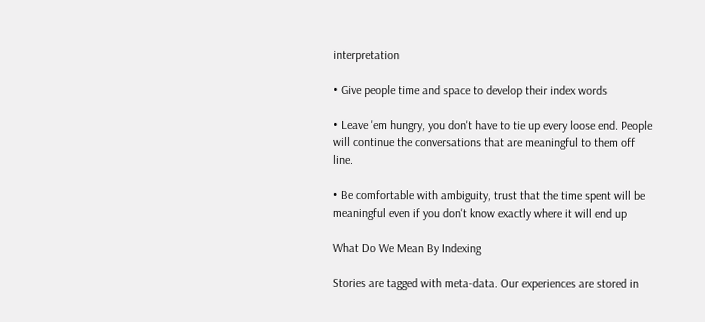interpretation

• Give people time and space to develop their index words

• Leave 'em hungry, you don't have to tie up every loose end. People will continue the conversations that are meaningful to them off line.

• Be comfortable with ambiguity, trust that the time spent will be meaningful even if you don't know exactly where it will end up

What Do We Mean By Indexing

Stories are tagged with meta-data. Our experiences are stored in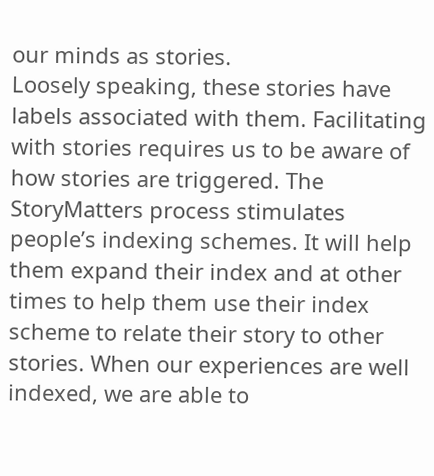our minds as stories.
Loosely speaking, these stories have labels associated with them. Facilitating with stories requires us to be aware of how stories are triggered. The StoryMatters process stimulates people’s indexing schemes. It will help them expand their index and at other times to help them use their index scheme to relate their story to other stories. When our experiences are well indexed, we are able to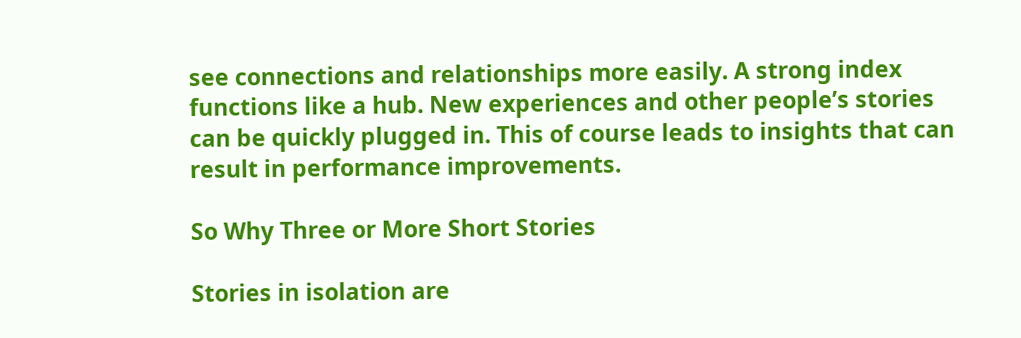see connections and relationships more easily. A strong index functions like a hub. New experiences and other people’s stories can be quickly plugged in. This of course leads to insights that can result in performance improvements.

So Why Three or More Short Stories

Stories in isolation are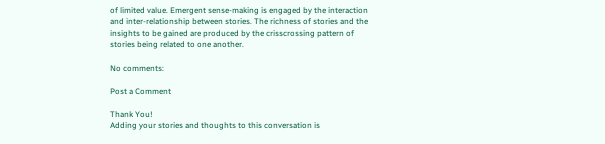of limited value. Emergent sense-making is engaged by the interaction and inter-relationship between stories. The richness of stories and the insights to be gained are produced by the crisscrossing pattern of stories being related to one another.

No comments:

Post a Comment

Thank You!
Adding your stories and thoughts to this conversation is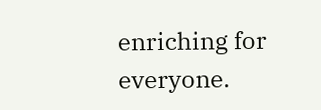enriching for everyone.